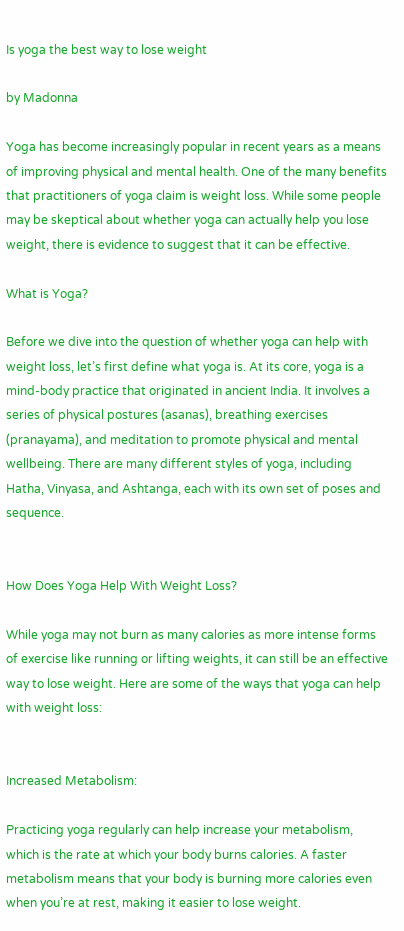Is yoga the best way to lose weight

by Madonna

Yoga has become increasingly popular in recent years as a means of improving physical and mental health. One of the many benefits that practitioners of yoga claim is weight loss. While some people may be skeptical about whether yoga can actually help you lose weight, there is evidence to suggest that it can be effective.

What is Yoga?

Before we dive into the question of whether yoga can help with weight loss, let’s first define what yoga is. At its core, yoga is a mind-body practice that originated in ancient India. It involves a series of physical postures (asanas), breathing exercises (pranayama), and meditation to promote physical and mental wellbeing. There are many different styles of yoga, including Hatha, Vinyasa, and Ashtanga, each with its own set of poses and sequence.


How Does Yoga Help With Weight Loss?

While yoga may not burn as many calories as more intense forms of exercise like running or lifting weights, it can still be an effective way to lose weight. Here are some of the ways that yoga can help with weight loss:


Increased Metabolism:

Practicing yoga regularly can help increase your metabolism, which is the rate at which your body burns calories. A faster metabolism means that your body is burning more calories even when you’re at rest, making it easier to lose weight.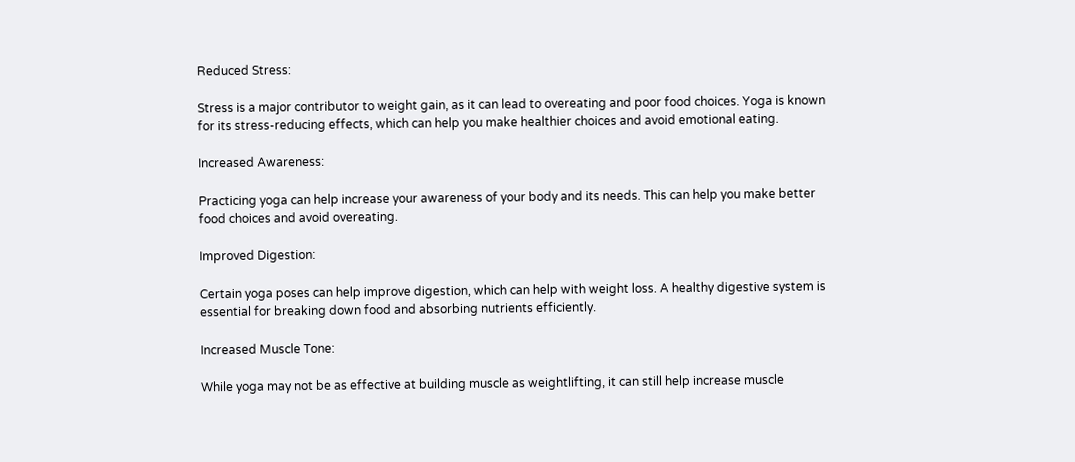Reduced Stress:

Stress is a major contributor to weight gain, as it can lead to overeating and poor food choices. Yoga is known for its stress-reducing effects, which can help you make healthier choices and avoid emotional eating.

Increased Awareness:

Practicing yoga can help increase your awareness of your body and its needs. This can help you make better food choices and avoid overeating.

Improved Digestion:

Certain yoga poses can help improve digestion, which can help with weight loss. A healthy digestive system is essential for breaking down food and absorbing nutrients efficiently.

Increased Muscle Tone:

While yoga may not be as effective at building muscle as weightlifting, it can still help increase muscle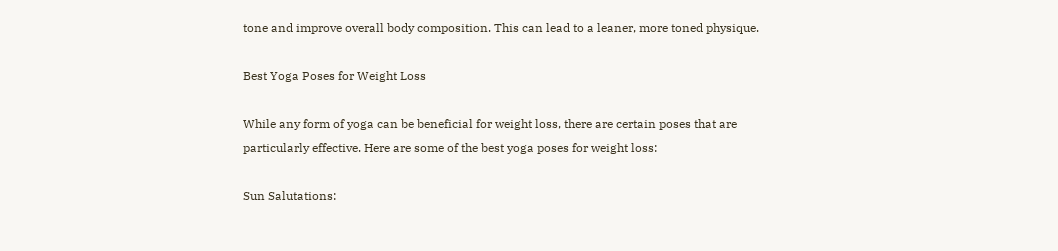tone and improve overall body composition. This can lead to a leaner, more toned physique.

Best Yoga Poses for Weight Loss

While any form of yoga can be beneficial for weight loss, there are certain poses that are particularly effective. Here are some of the best yoga poses for weight loss:

Sun Salutations: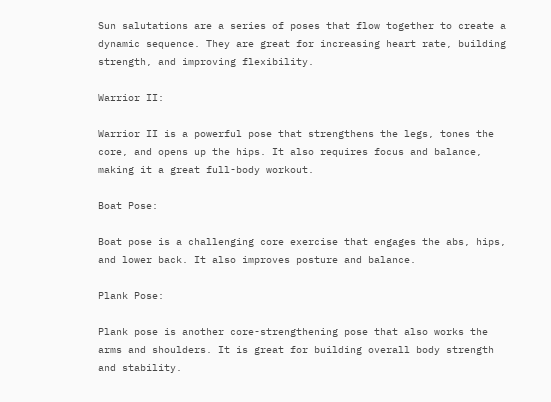Sun salutations are a series of poses that flow together to create a dynamic sequence. They are great for increasing heart rate, building strength, and improving flexibility.

Warrior II:

Warrior II is a powerful pose that strengthens the legs, tones the core, and opens up the hips. It also requires focus and balance, making it a great full-body workout.

Boat Pose:

Boat pose is a challenging core exercise that engages the abs, hips, and lower back. It also improves posture and balance.

Plank Pose:

Plank pose is another core-strengthening pose that also works the arms and shoulders. It is great for building overall body strength and stability.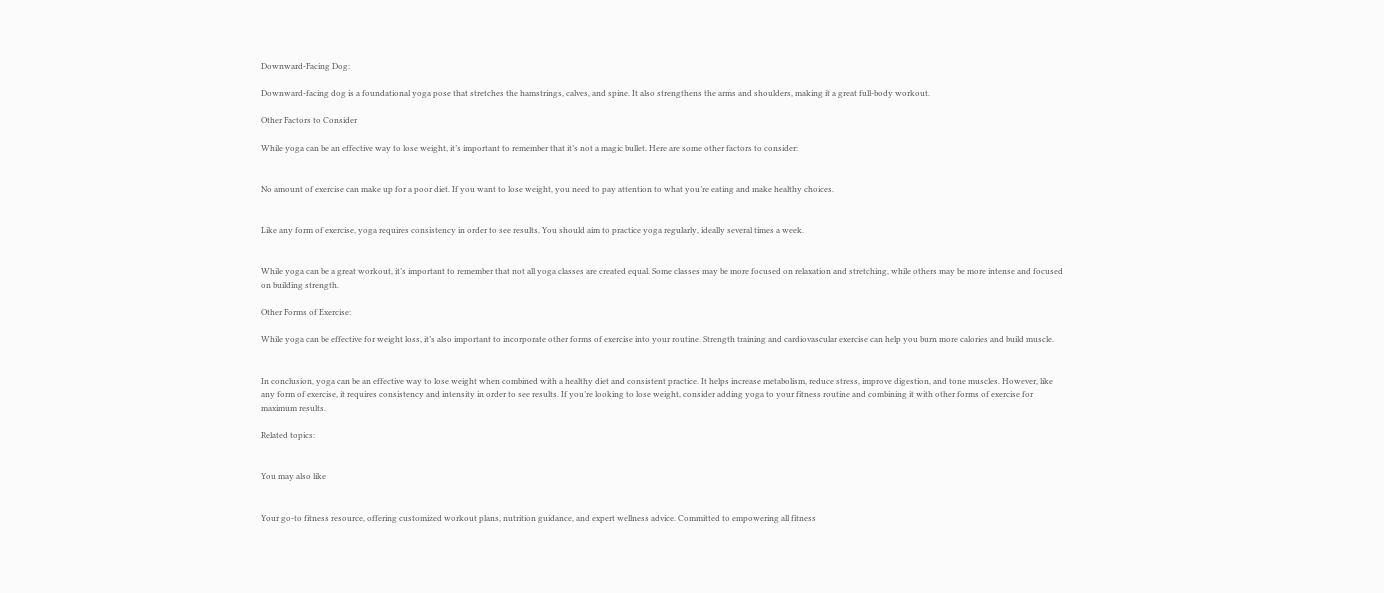Downward-Facing Dog:

Downward-facing dog is a foundational yoga pose that stretches the hamstrings, calves, and spine. It also strengthens the arms and shoulders, making it a great full-body workout.

Other Factors to Consider

While yoga can be an effective way to lose weight, it’s important to remember that it’s not a magic bullet. Here are some other factors to consider:


No amount of exercise can make up for a poor diet. If you want to lose weight, you need to pay attention to what you’re eating and make healthy choices.


Like any form of exercise, yoga requires consistency in order to see results. You should aim to practice yoga regularly, ideally several times a week.


While yoga can be a great workout, it’s important to remember that not all yoga classes are created equal. Some classes may be more focused on relaxation and stretching, while others may be more intense and focused on building strength.

Other Forms of Exercise:

While yoga can be effective for weight loss, it’s also important to incorporate other forms of exercise into your routine. Strength training and cardiovascular exercise can help you burn more calories and build muscle.


In conclusion, yoga can be an effective way to lose weight when combined with a healthy diet and consistent practice. It helps increase metabolism, reduce stress, improve digestion, and tone muscles. However, like any form of exercise, it requires consistency and intensity in order to see results. If you’re looking to lose weight, consider adding yoga to your fitness routine and combining it with other forms of exercise for maximum results.

Related topics:


You may also like


Your go-to fitness resource, offering customized workout plans, nutrition guidance, and expert wellness advice. Committed to empowering all fitness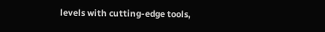levels with cutting-edge tools,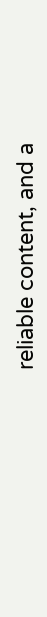reliable content, and a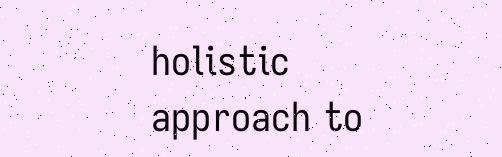holistic approach to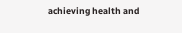achieving health and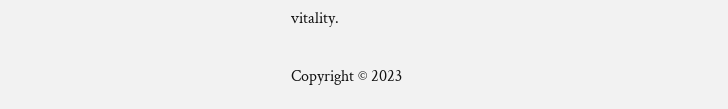vitality.

Copyright © 2023